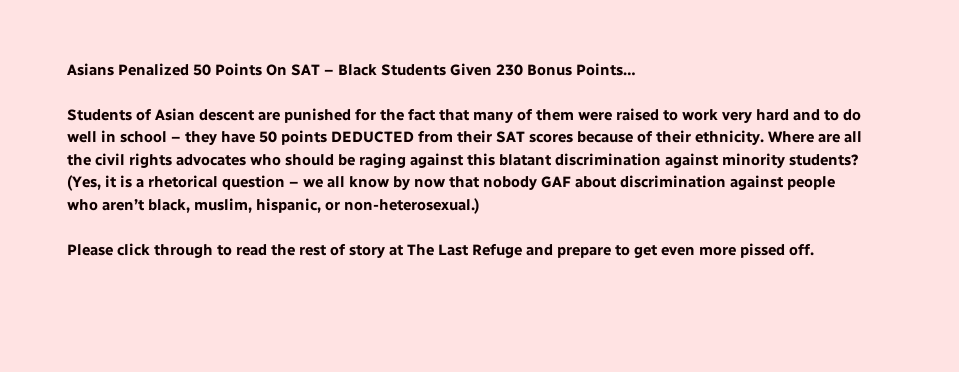Asians Penalized 50 Points On SAT – Black Students Given 230 Bonus Points…

Students of Asian descent are punished for the fact that many of them were raised to work very hard and to do well in school – they have 50 points DEDUCTED from their SAT scores because of their ethnicity. Where are all the civil rights advocates who should be raging against this blatant discrimination against minority students? (Yes, it is a rhetorical question – we all know by now that nobody GAF about discrimination against people who aren’t black, muslim, hispanic, or non-heterosexual.)

Please click through to read the rest of story at The Last Refuge and prepare to get even more pissed off.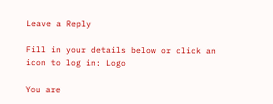Leave a Reply

Fill in your details below or click an icon to log in: Logo

You are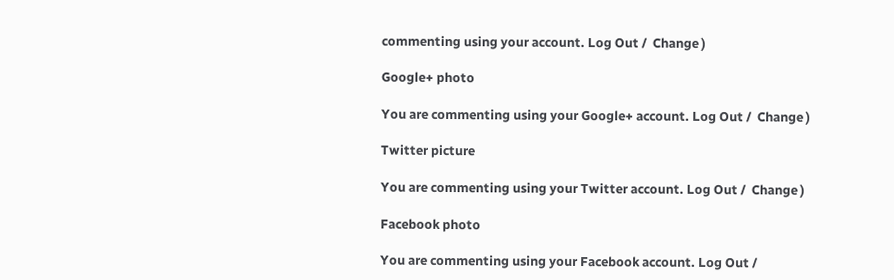commenting using your account. Log Out /  Change )

Google+ photo

You are commenting using your Google+ account. Log Out /  Change )

Twitter picture

You are commenting using your Twitter account. Log Out /  Change )

Facebook photo

You are commenting using your Facebook account. Log Out /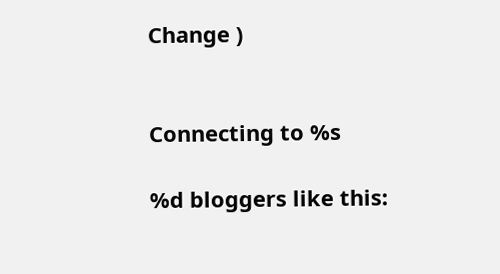Change )


Connecting to %s

%d bloggers like this: